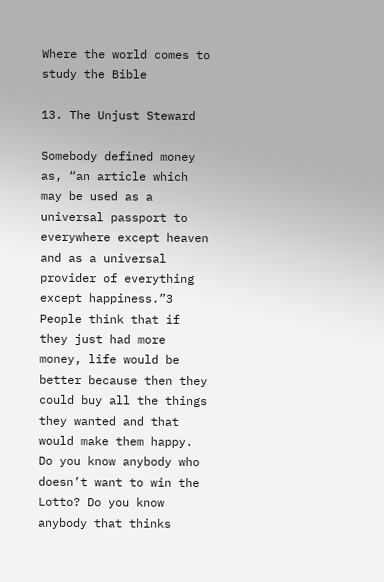Where the world comes to study the Bible

13. The Unjust Steward

Somebody defined money as, “an article which may be used as a universal passport to everywhere except heaven and as a universal provider of everything except happiness.”3 People think that if they just had more money, life would be better because then they could buy all the things they wanted and that would make them happy. Do you know anybody who doesn’t want to win the Lotto? Do you know anybody that thinks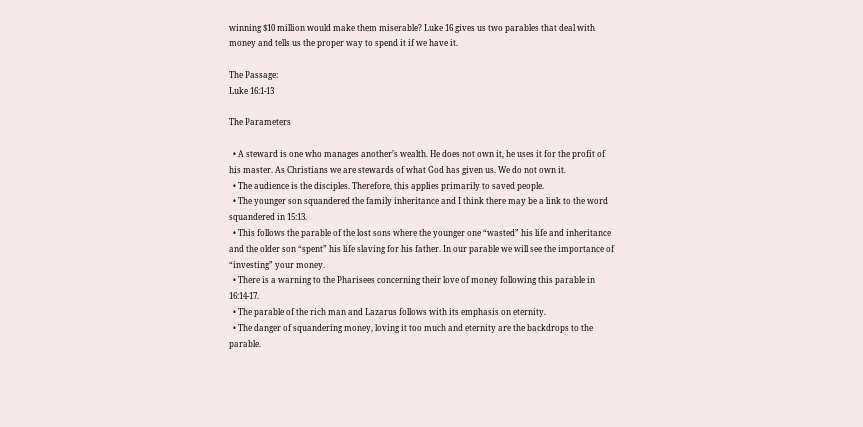winning $10 million would make them miserable? Luke 16 gives us two parables that deal with money and tells us the proper way to spend it if we have it.

The Passage:
Luke 16:1-13

The Parameters

  • A steward is one who manages another’s wealth. He does not own it, he uses it for the profit of his master. As Christians we are stewards of what God has given us. We do not own it.
  • The audience is the disciples. Therefore, this applies primarily to saved people.
  • The younger son squandered the family inheritance and I think there may be a link to the word squandered in 15:13.
  • This follows the parable of the lost sons where the younger one “wasted” his life and inheritance and the older son “spent” his life slaving for his father. In our parable we will see the importance of “investing” your money.
  • There is a warning to the Pharisees concerning their love of money following this parable in 16:14-17.
  • The parable of the rich man and Lazarus follows with its emphasis on eternity.
  • The danger of squandering money, loving it too much and eternity are the backdrops to the parable.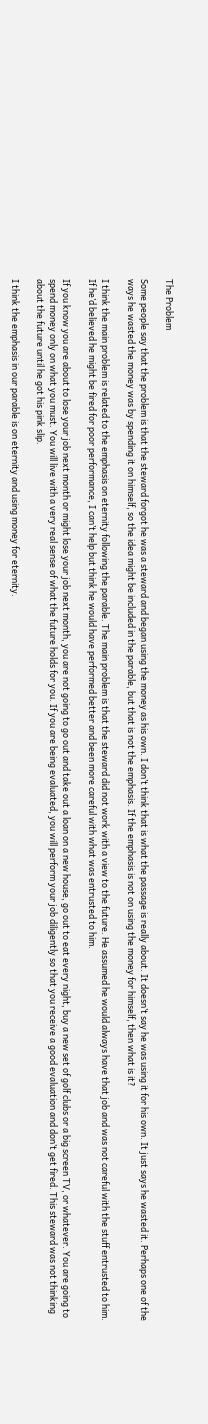The Problem

Some people say that the problem is that the steward forgot he was a steward and began using the money as his own. I don’t think that is what the passage is really about. It doesn’t say he was using it for his own. It just says he wasted it. Perhaps one of the ways he wasted the money was by spending it on himself, so the idea might be included in the parable, but that is not the emphasis. If the emphasis is not on using the money for himself, then what is it?

I think the main problem is related to the emphasis on eternity following the parable. The main problem is that the steward did not work with a view to the future. He assumed he would always have that job and was not careful with the stuff entrusted to him. If he’d believed he might be fired for poor performance, I can’t help but think he would have performed better and been more careful with what was entrusted to him.

If you know you are about to lose your job next month or might lose your job next month, you are not going to go out and take out a loan on a new house, go out to eat every night, buy a new set of golf clubs or a big screen TV, or whatever. You are going to spend money only on what you must. You will live with a very real sense of what the future holds for you. If you are being evaluated, you will perform your job diligently so that you receive a good evaluation and don’t get fired. This steward was not thinking about the future until he got his pink slip.

I think the emphasis in our parable is on eternity and using money for eternity.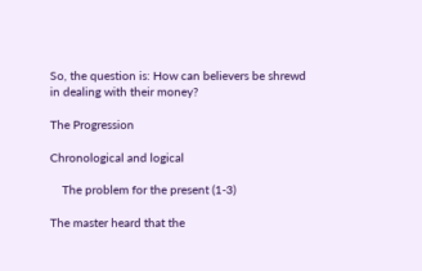So, the question is: How can believers be shrewd in dealing with their money?

The Progression

Chronological and logical

    The problem for the present (1-3)

The master heard that the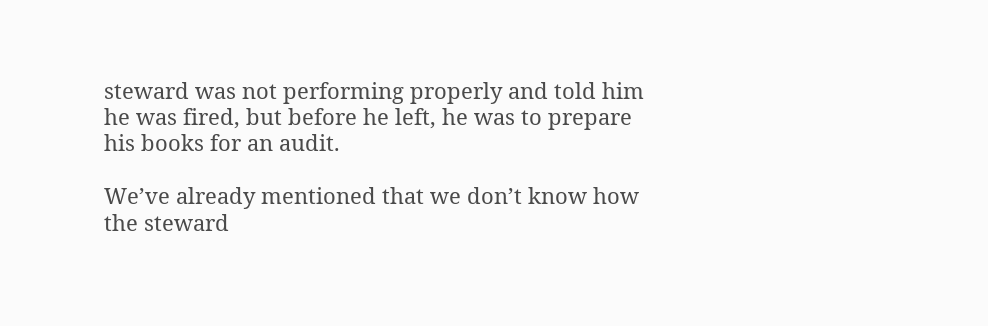steward was not performing properly and told him he was fired, but before he left, he was to prepare his books for an audit.

We’ve already mentioned that we don’t know how the steward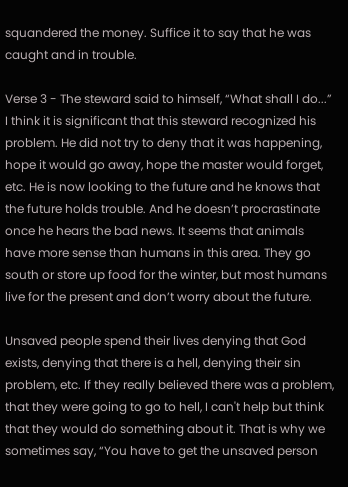squandered the money. Suffice it to say that he was caught and in trouble.

Verse 3 - The steward said to himself, “What shall I do...” I think it is significant that this steward recognized his problem. He did not try to deny that it was happening, hope it would go away, hope the master would forget, etc. He is now looking to the future and he knows that the future holds trouble. And he doesn’t procrastinate once he hears the bad news. It seems that animals have more sense than humans in this area. They go south or store up food for the winter, but most humans live for the present and don’t worry about the future.

Unsaved people spend their lives denying that God exists, denying that there is a hell, denying their sin problem, etc. If they really believed there was a problem, that they were going to go to hell, I can't help but think that they would do something about it. That is why we sometimes say, “You have to get the unsaved person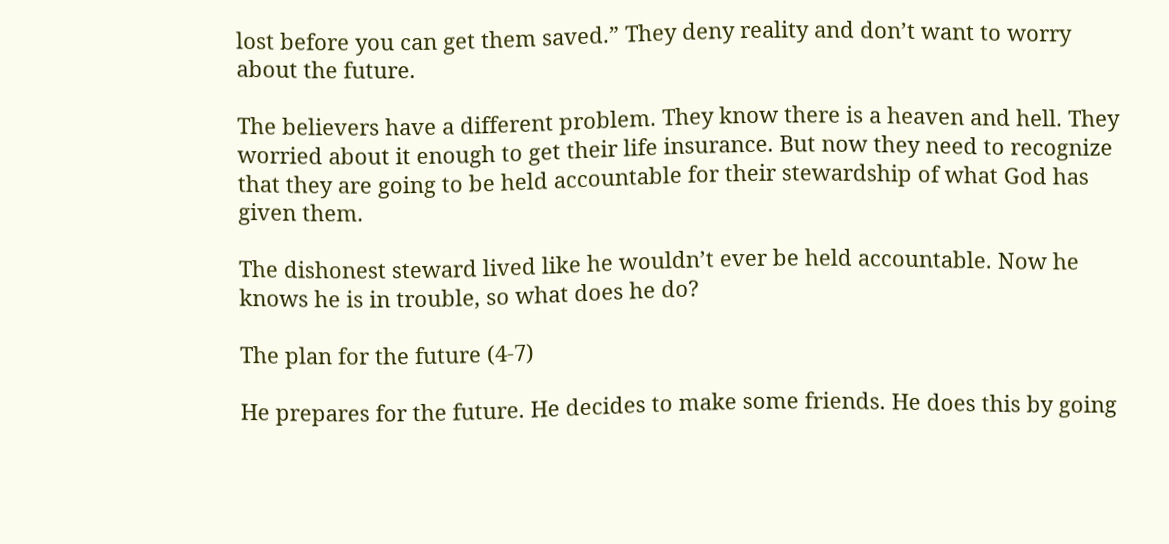lost before you can get them saved.” They deny reality and don’t want to worry about the future.

The believers have a different problem. They know there is a heaven and hell. They worried about it enough to get their life insurance. But now they need to recognize that they are going to be held accountable for their stewardship of what God has given them.

The dishonest steward lived like he wouldn’t ever be held accountable. Now he knows he is in trouble, so what does he do?

The plan for the future (4-7)

He prepares for the future. He decides to make some friends. He does this by going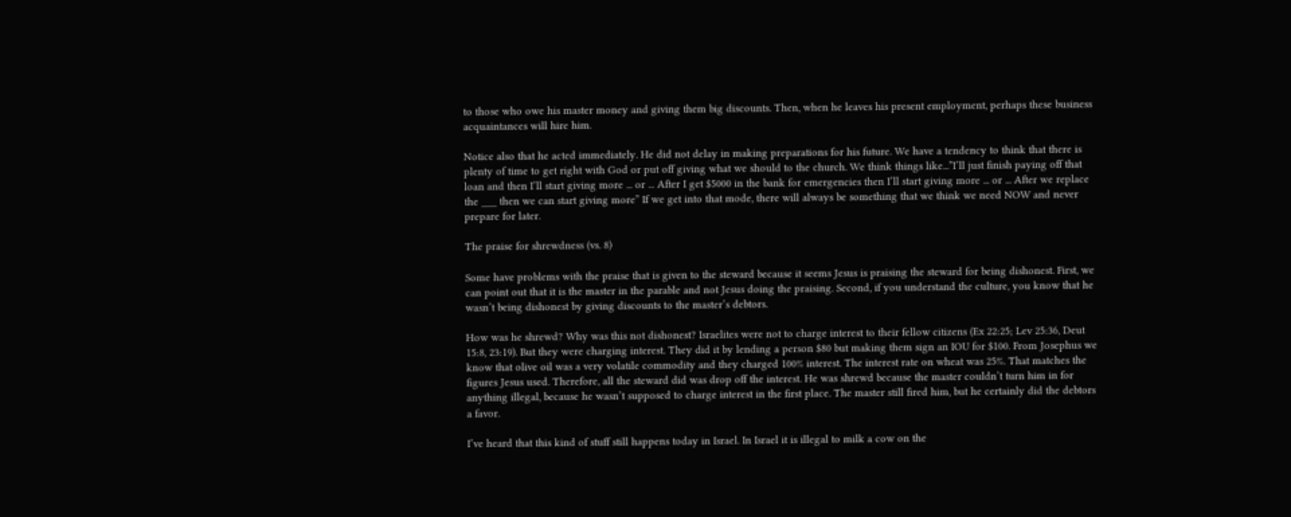to those who owe his master money and giving them big discounts. Then, when he leaves his present employment, perhaps these business acquaintances will hire him.

Notice also that he acted immediately. He did not delay in making preparations for his future. We have a tendency to think that there is plenty of time to get right with God or put off giving what we should to the church. We think things like...”I’ll just finish paying off that loan and then I’ll start giving more ... or ... After I get $5000 in the bank for emergencies then I’ll start giving more ... or ... After we replace the ___ then we can start giving more” If we get into that mode, there will always be something that we think we need NOW and never prepare for later.

The praise for shrewdness (vs. 8)

Some have problems with the praise that is given to the steward because it seems Jesus is praising the steward for being dishonest. First, we can point out that it is the master in the parable and not Jesus doing the praising. Second, if you understand the culture, you know that he wasn’t being dishonest by giving discounts to the master’s debtors.

How was he shrewd? Why was this not dishonest? Israelites were not to charge interest to their fellow citizens (Ex 22:25; Lev 25:36, Deut 15:8, 23:19). But they were charging interest. They did it by lending a person $80 but making them sign an IOU for $100. From Josephus we know that olive oil was a very volatile commodity and they charged 100% interest. The interest rate on wheat was 25%. That matches the figures Jesus used. Therefore, all the steward did was drop off the interest. He was shrewd because the master couldn’t turn him in for anything illegal, because he wasn’t supposed to charge interest in the first place. The master still fired him, but he certainly did the debtors a favor.

I’ve heard that this kind of stuff still happens today in Israel. In Israel it is illegal to milk a cow on the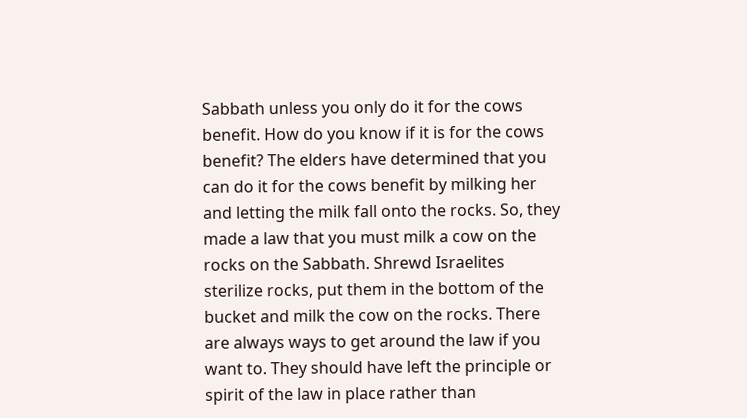Sabbath unless you only do it for the cows benefit. How do you know if it is for the cows benefit? The elders have determined that you can do it for the cows benefit by milking her and letting the milk fall onto the rocks. So, they made a law that you must milk a cow on the rocks on the Sabbath. Shrewd Israelites sterilize rocks, put them in the bottom of the bucket and milk the cow on the rocks. There are always ways to get around the law if you want to. They should have left the principle or spirit of the law in place rather than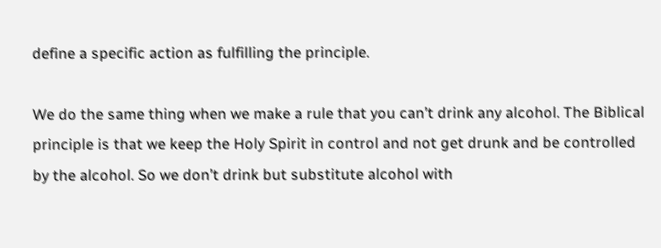define a specific action as fulfilling the principle.

We do the same thing when we make a rule that you can’t drink any alcohol. The Biblical principle is that we keep the Holy Spirit in control and not get drunk and be controlled by the alcohol. So we don’t drink but substitute alcohol with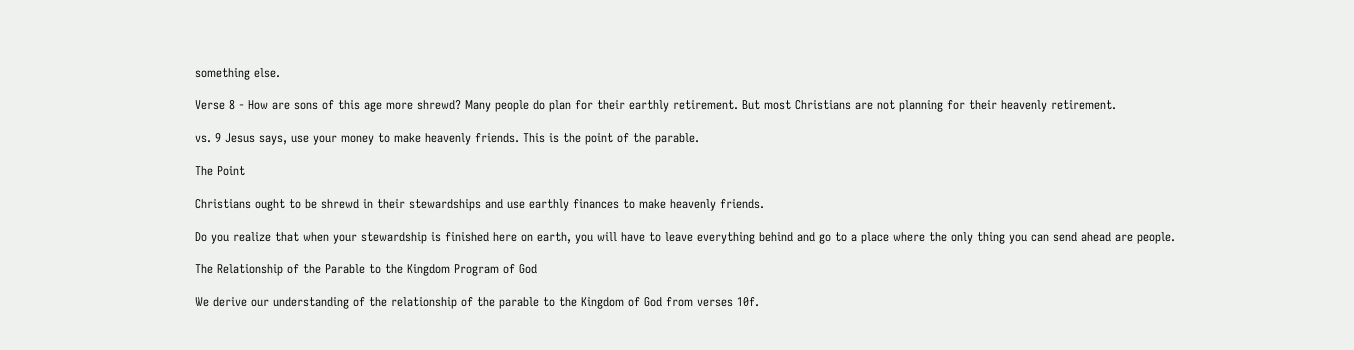something else.

Verse 8 - How are sons of this age more shrewd? Many people do plan for their earthly retirement. But most Christians are not planning for their heavenly retirement.

vs. 9 Jesus says, use your money to make heavenly friends. This is the point of the parable.

The Point

Christians ought to be shrewd in their stewardships and use earthly finances to make heavenly friends.

Do you realize that when your stewardship is finished here on earth, you will have to leave everything behind and go to a place where the only thing you can send ahead are people.

The Relationship of the Parable to the Kingdom Program of God

We derive our understanding of the relationship of the parable to the Kingdom of God from verses 10f.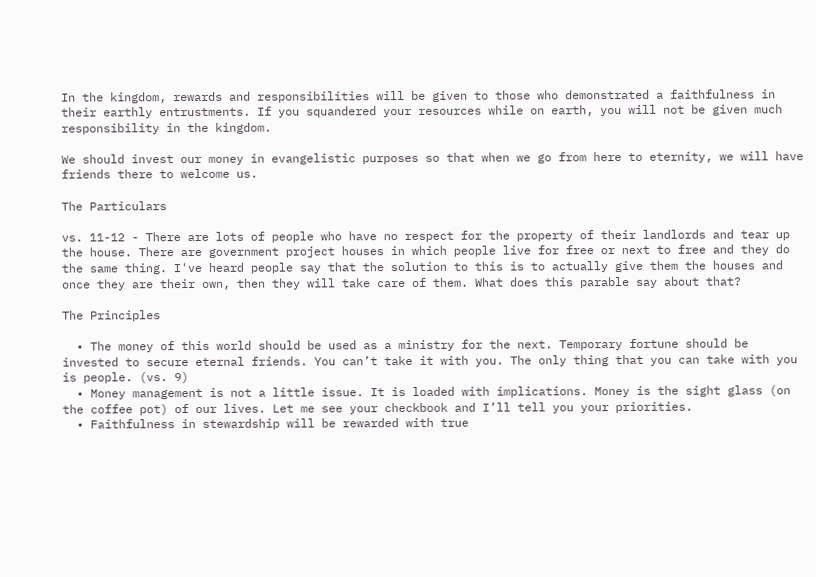In the kingdom, rewards and responsibilities will be given to those who demonstrated a faithfulness in their earthly entrustments. If you squandered your resources while on earth, you will not be given much responsibility in the kingdom.

We should invest our money in evangelistic purposes so that when we go from here to eternity, we will have friends there to welcome us.

The Particulars

vs. 11-12 - There are lots of people who have no respect for the property of their landlords and tear up the house. There are government project houses in which people live for free or next to free and they do the same thing. I've heard people say that the solution to this is to actually give them the houses and once they are their own, then they will take care of them. What does this parable say about that?

The Principles

  • The money of this world should be used as a ministry for the next. Temporary fortune should be invested to secure eternal friends. You can’t take it with you. The only thing that you can take with you is people. (vs. 9)
  • Money management is not a little issue. It is loaded with implications. Money is the sight glass (on the coffee pot) of our lives. Let me see your checkbook and I’ll tell you your priorities.
  • Faithfulness in stewardship will be rewarded with true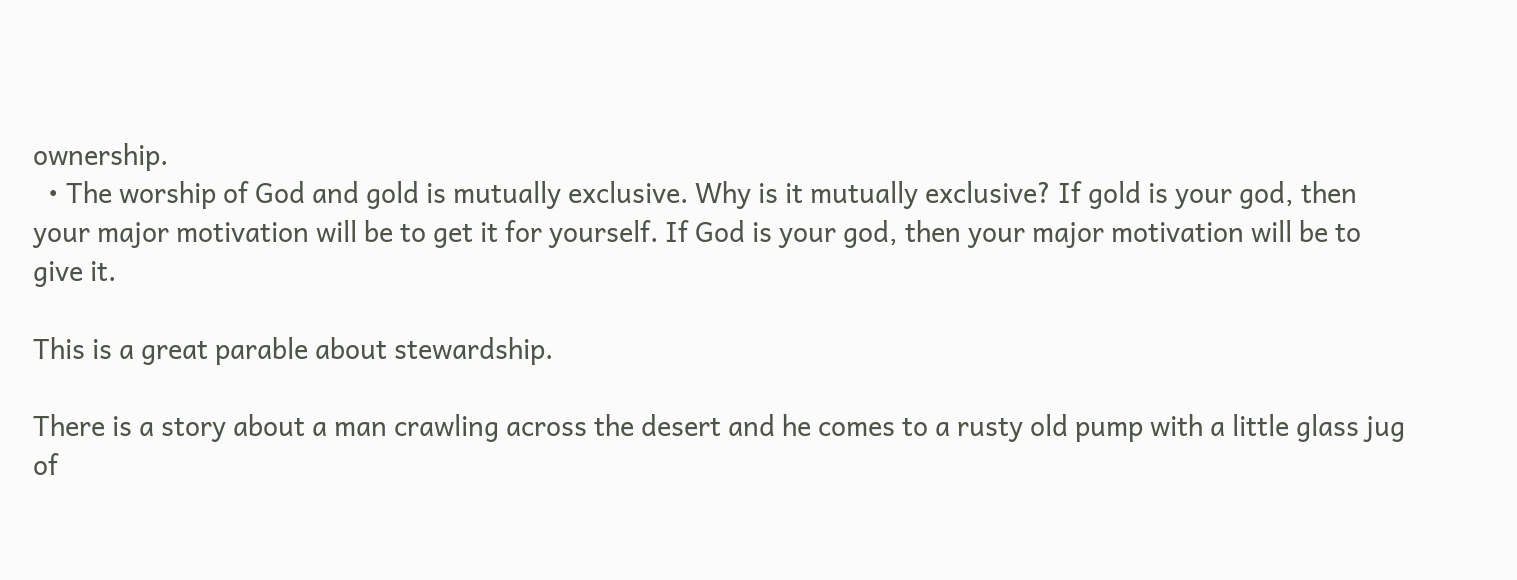ownership.
  • The worship of God and gold is mutually exclusive. Why is it mutually exclusive? If gold is your god, then your major motivation will be to get it for yourself. If God is your god, then your major motivation will be to give it.

This is a great parable about stewardship.

There is a story about a man crawling across the desert and he comes to a rusty old pump with a little glass jug of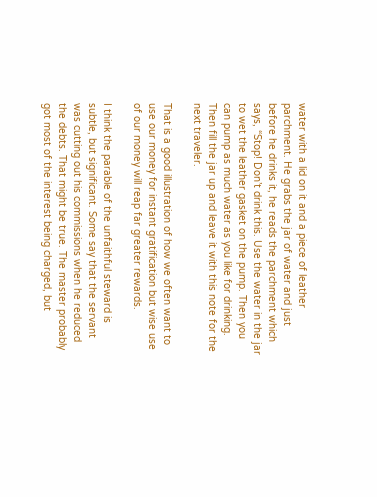water with a lid on it and a piece of leather parchment. He grabs the jar of water and just before he drinks it, he reads the parchment which says, “Stop! Don’t drink this. Use the water in the jar to wet the leather gasket on the pump. Then you can pump as much water as you like for drinking. Then fill the jar up and leave it with this note for the next traveler.

That is a good illustration of how we often want to use our money for instant gratification but wise use of our money will reap far greater rewards.

I think the parable of the unfaithful steward is subtle, but significant. Some say that the servant was cutting out his commissions when he reduced the debts. That might be true. The master probably got most of the interest being charged, but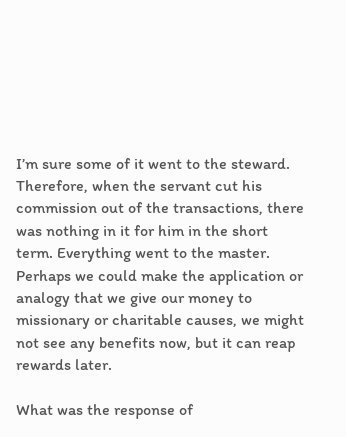I’m sure some of it went to the steward. Therefore, when the servant cut his commission out of the transactions, there was nothing in it for him in the short term. Everything went to the master. Perhaps we could make the application or analogy that we give our money to missionary or charitable causes, we might not see any benefits now, but it can reap rewards later.

What was the response of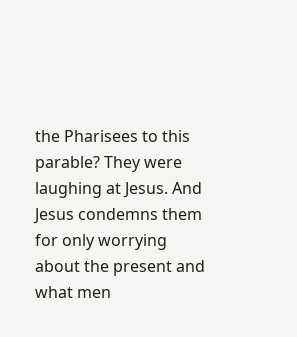the Pharisees to this parable? They were laughing at Jesus. And Jesus condemns them for only worrying about the present and what men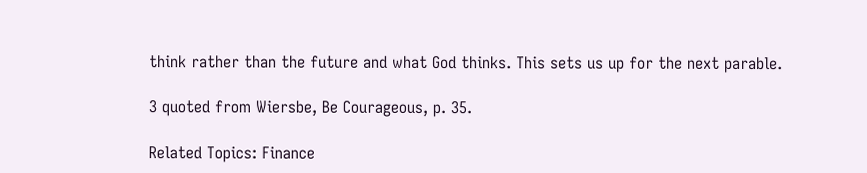think rather than the future and what God thinks. This sets us up for the next parable.

3 quoted from Wiersbe, Be Courageous, p. 35.

Related Topics: Finance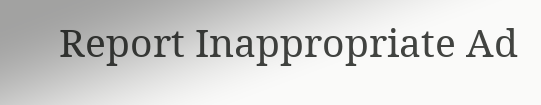Report Inappropriate Ad